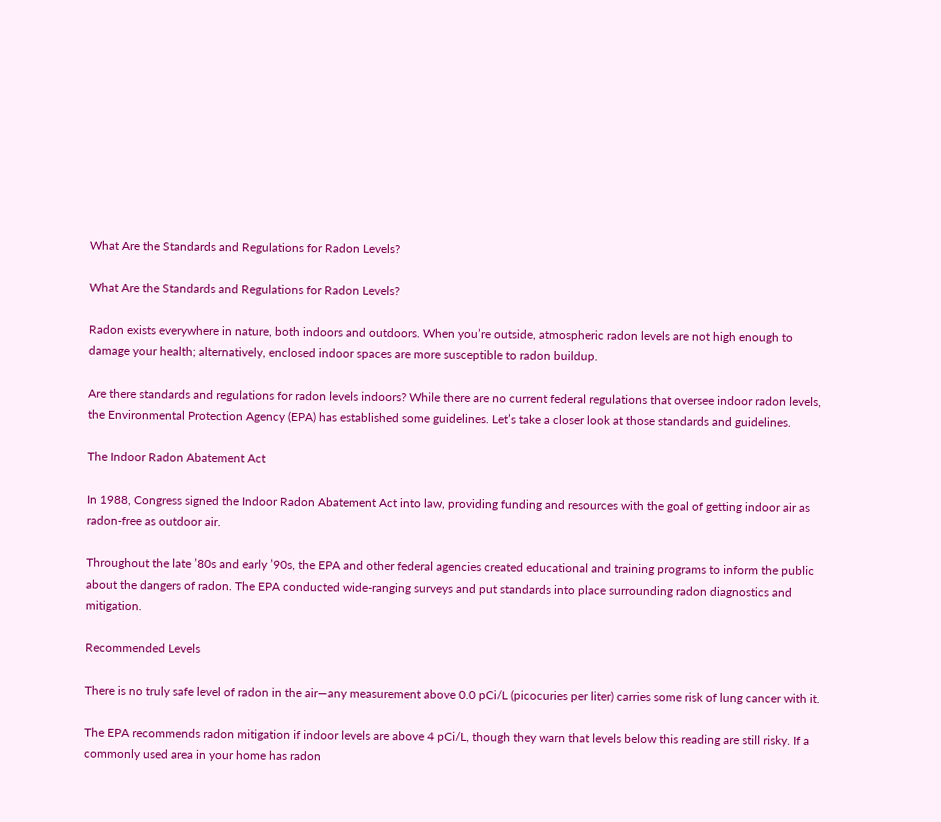What Are the Standards and Regulations for Radon Levels?

What Are the Standards and Regulations for Radon Levels?

Radon exists everywhere in nature, both indoors and outdoors. When you’re outside, atmospheric radon levels are not high enough to damage your health; alternatively, enclosed indoor spaces are more susceptible to radon buildup.

Are there standards and regulations for radon levels indoors? While there are no current federal regulations that oversee indoor radon levels, the Environmental Protection Agency (EPA) has established some guidelines. Let’s take a closer look at those standards and guidelines.

The Indoor Radon Abatement Act

In 1988, Congress signed the Indoor Radon Abatement Act into law, providing funding and resources with the goal of getting indoor air as radon-free as outdoor air.

Throughout the late ’80s and early ’90s, the EPA and other federal agencies created educational and training programs to inform the public about the dangers of radon. The EPA conducted wide-ranging surveys and put standards into place surrounding radon diagnostics and mitigation.

Recommended Levels

There is no truly safe level of radon in the air—any measurement above 0.0 pCi/L (picocuries per liter) carries some risk of lung cancer with it.

The EPA recommends radon mitigation if indoor levels are above 4 pCi/L, though they warn that levels below this reading are still risky. If a commonly used area in your home has radon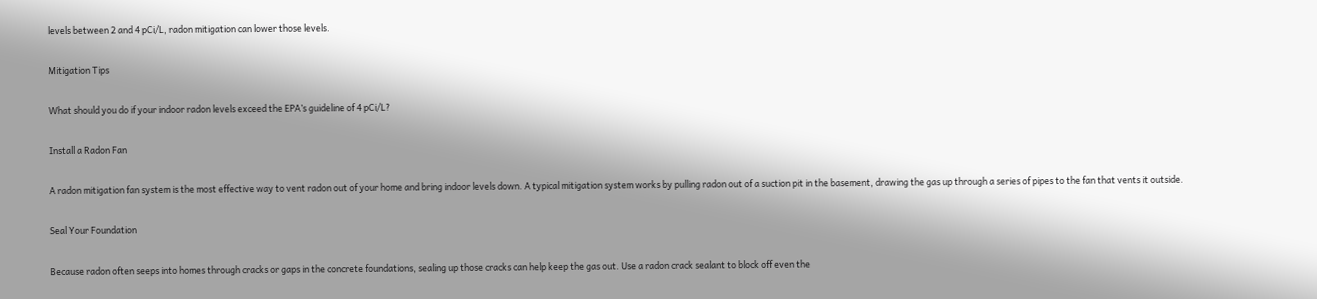levels between 2 and 4 pCi/L, radon mitigation can lower those levels.

Mitigation Tips

What should you do if your indoor radon levels exceed the EPA’s guideline of 4 pCi/L?

Install a Radon Fan

A radon mitigation fan system is the most effective way to vent radon out of your home and bring indoor levels down. A typical mitigation system works by pulling radon out of a suction pit in the basement, drawing the gas up through a series of pipes to the fan that vents it outside.

Seal Your Foundation

Because radon often seeps into homes through cracks or gaps in the concrete foundations, sealing up those cracks can help keep the gas out. Use a radon crack sealant to block off even the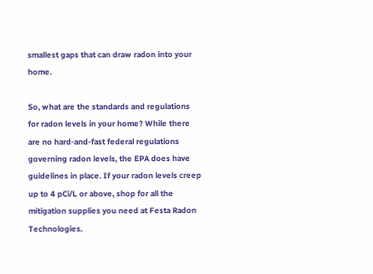smallest gaps that can draw radon into your home.

So, what are the standards and regulations for radon levels in your home? While there are no hard-and-fast federal regulations governing radon levels, the EPA does have guidelines in place. If your radon levels creep up to 4 pCi/L or above, shop for all the mitigation supplies you need at Festa Radon Technologies.